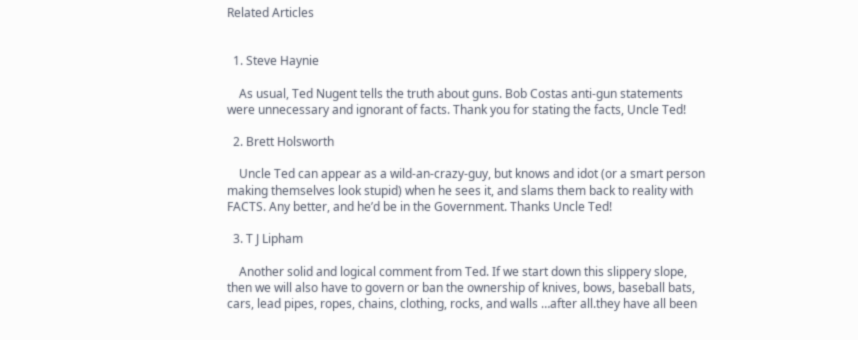Related Articles


  1. Steve Haynie

    As usual, Ted Nugent tells the truth about guns. Bob Costas anti-gun statements were unnecessary and ignorant of facts. Thank you for stating the facts, Uncle Ted!

  2. Brett Holsworth

    Uncle Ted can appear as a wild-an-crazy-guy, but knows and idot (or a smart person making themselves look stupid) when he sees it, and slams them back to reality with FACTS. Any better, and he’d be in the Government. Thanks Uncle Ted!

  3. T J Lipham

    Another solid and logical comment from Ted. If we start down this slippery slope, then we will also have to govern or ban the ownership of knives, bows, baseball bats, cars, lead pipes, ropes, chains, clothing, rocks, and walls …after all.they have all been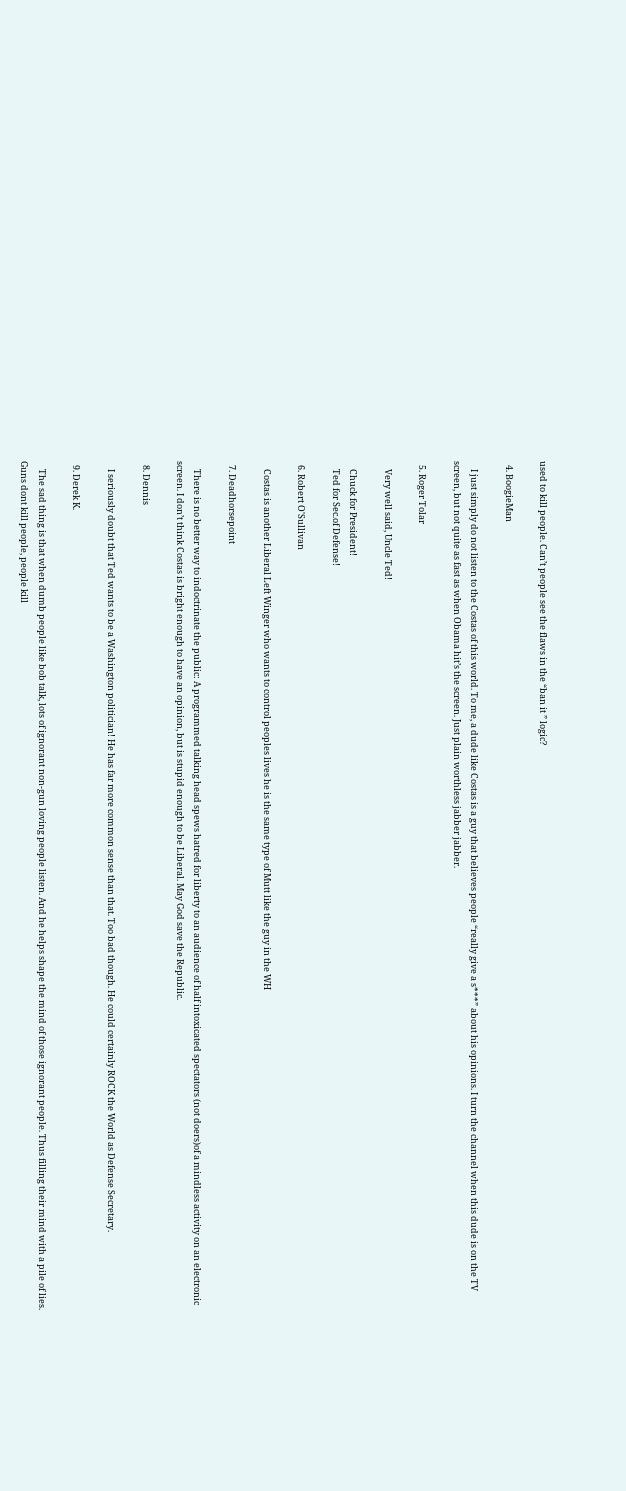used to kill people. Can’t people see the flaws in the “ban it ” logic?

  4. BoogieMan

    I just simply do not listen to the Costas of this world. To me, a dude like Costas is a guy that believes people “really give a s***” about his opinions. I turn the channel when this dude is on the TV screen, but not quite as fast as when Obama hit’s the screen. Just plain worthless jabber jabber.

  5. Roger Tolar

    Very well said, Uncle Ted!

    Chuck for President!
    Ted for Sec.of Defense!

  6. Robert O'Sullivan

    Costas is another Liberal Left Winger who wants to control peoples lives he is the same type of Mutt like the guy in the WH

  7. Deadhorsepoint

    There is no better way to indoctrinate the public: A programmed talking head spews hatred for liberty to an audience of half intoxicated spectators (not doers)of a mindless activity on an electronic screen. I don’t think Costas is bright enough to have an opinion, but is stupid enough to be Liberal. May God save the Republic.

  8. Dennis

    I seriously doubt that Ted wants to be a Washington politician! He has far more common sense than that. Too bad though. He could certainly ROCK the World as Defense Secretary.

  9. Derek K.

    The sad thing is that when dumb people like bob talk, lots of ignorant non-gun loving people listen. And he helps shape the mind of those ignorant people. Thus filling their mind with a pile of lies. Guns dont kill people, people kill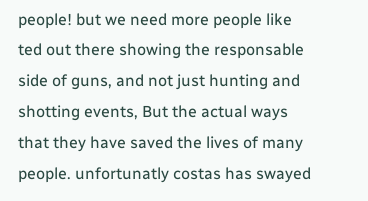people! but we need more people like ted out there showing the responsable side of guns, and not just hunting and shotting events, But the actual ways that they have saved the lives of many people. unfortunatly costas has swayed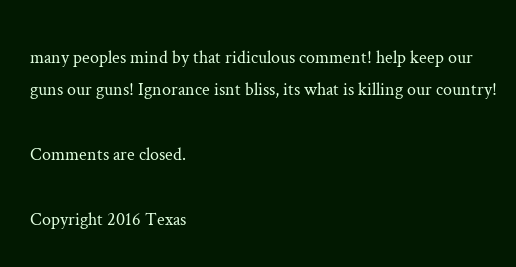many peoples mind by that ridiculous comment! help keep our guns our guns! Ignorance isnt bliss, its what is killing our country!

Comments are closed.

Copyright 2016 Texas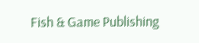Fish & Game Publishing